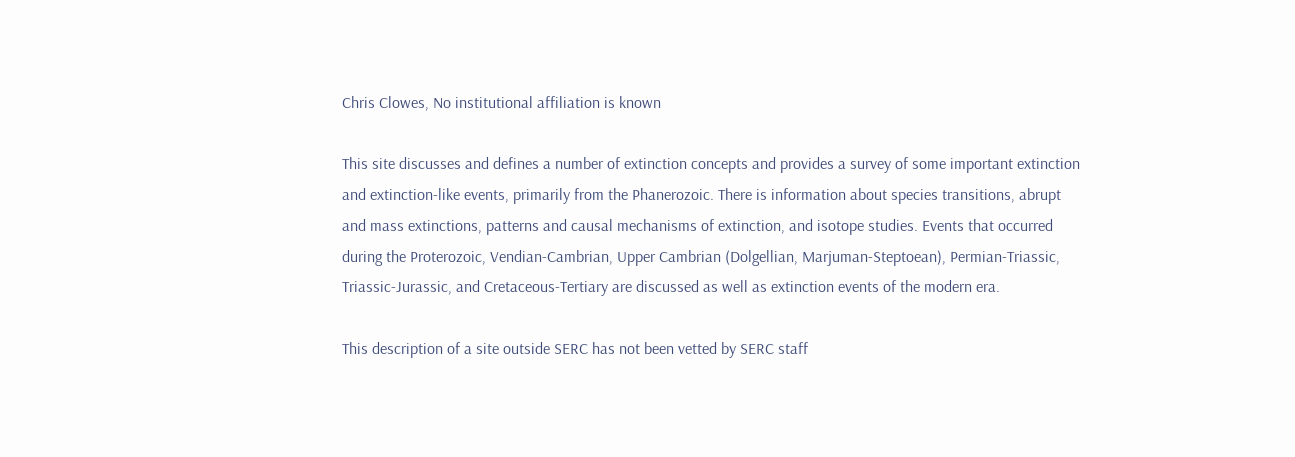Chris Clowes, No institutional affiliation is known

This site discusses and defines a number of extinction concepts and provides a survey of some important extinction and extinction-like events, primarily from the Phanerozoic. There is information about species transitions, abrupt and mass extinctions, patterns and causal mechanisms of extinction, and isotope studies. Events that occurred during the Proterozoic, Vendian-Cambrian, Upper Cambrian (Dolgellian, Marjuman-Steptoean), Permian-Triassic, Triassic-Jurassic, and Cretaceous-Tertiary are discussed as well as extinction events of the modern era.

This description of a site outside SERC has not been vetted by SERC staff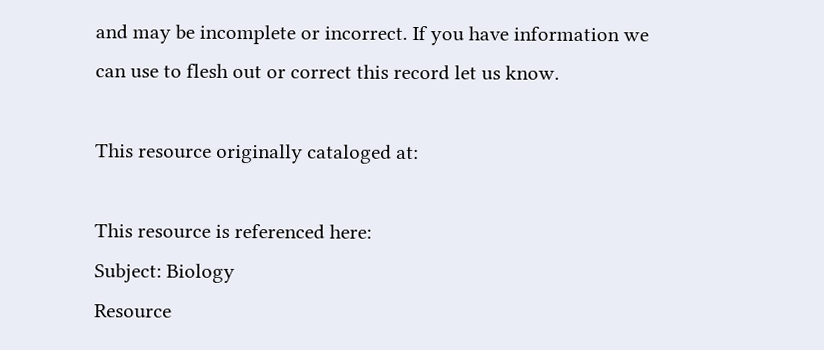and may be incomplete or incorrect. If you have information we can use to flesh out or correct this record let us know.

This resource originally cataloged at:

This resource is referenced here:
Subject: Biology
Resource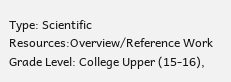Type: Scientific Resources:Overview/Reference Work
Grade Level: College Upper (15-16),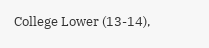College Lower (13-14),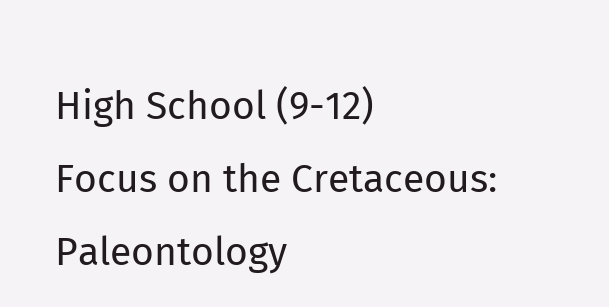High School (9-12)
Focus on the Cretaceous: Paleontology